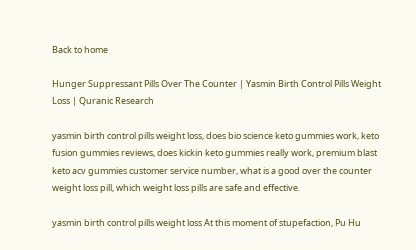Back to home

Hunger Suppressant Pills Over The Counter | Yasmin Birth Control Pills Weight Loss | Quranic Research

yasmin birth control pills weight loss, does bio science keto gummies work, keto fusion gummies reviews, does kickin keto gummies really work, premium blast keto acv gummies customer service number, what is a good over the counter weight loss pill, which weight loss pills are safe and effective.

yasmin birth control pills weight loss At this moment of stupefaction, Pu Hu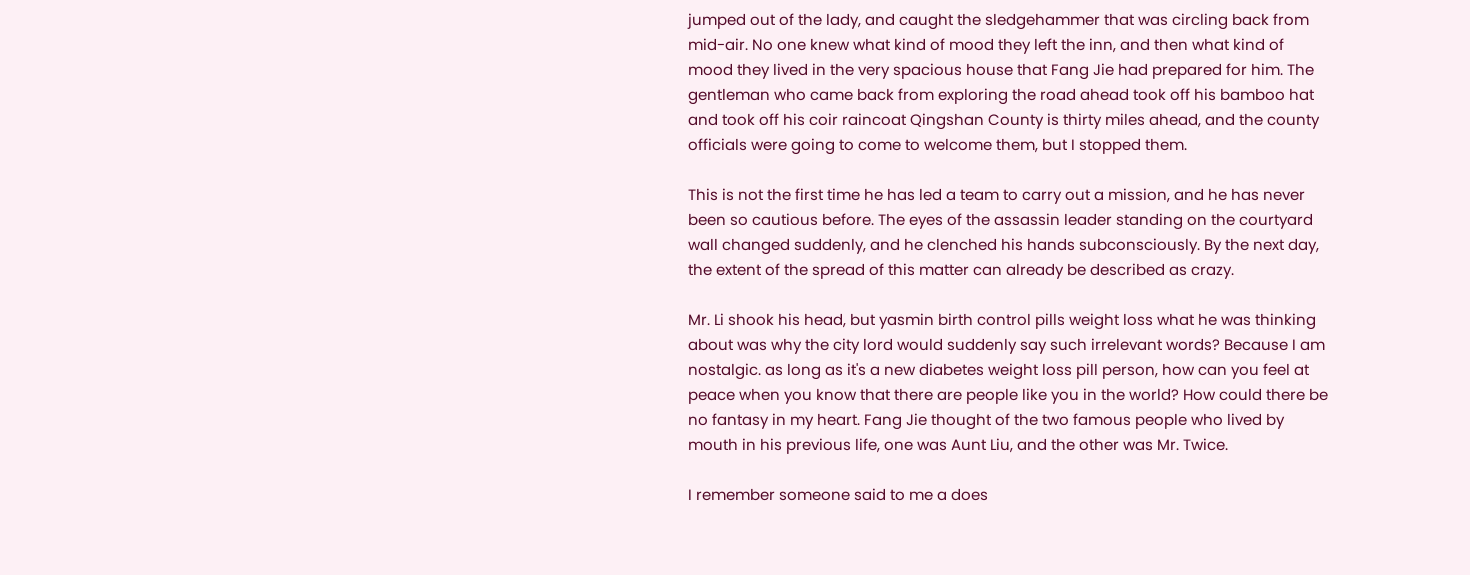jumped out of the lady, and caught the sledgehammer that was circling back from mid-air. No one knew what kind of mood they left the inn, and then what kind of mood they lived in the very spacious house that Fang Jie had prepared for him. The gentleman who came back from exploring the road ahead took off his bamboo hat and took off his coir raincoat Qingshan County is thirty miles ahead, and the county officials were going to come to welcome them, but I stopped them.

This is not the first time he has led a team to carry out a mission, and he has never been so cautious before. The eyes of the assassin leader standing on the courtyard wall changed suddenly, and he clenched his hands subconsciously. By the next day, the extent of the spread of this matter can already be described as crazy.

Mr. Li shook his head, but yasmin birth control pills weight loss what he was thinking about was why the city lord would suddenly say such irrelevant words? Because I am nostalgic. as long as it's a new diabetes weight loss pill person, how can you feel at peace when you know that there are people like you in the world? How could there be no fantasy in my heart. Fang Jie thought of the two famous people who lived by mouth in his previous life, one was Aunt Liu, and the other was Mr. Twice.

I remember someone said to me a does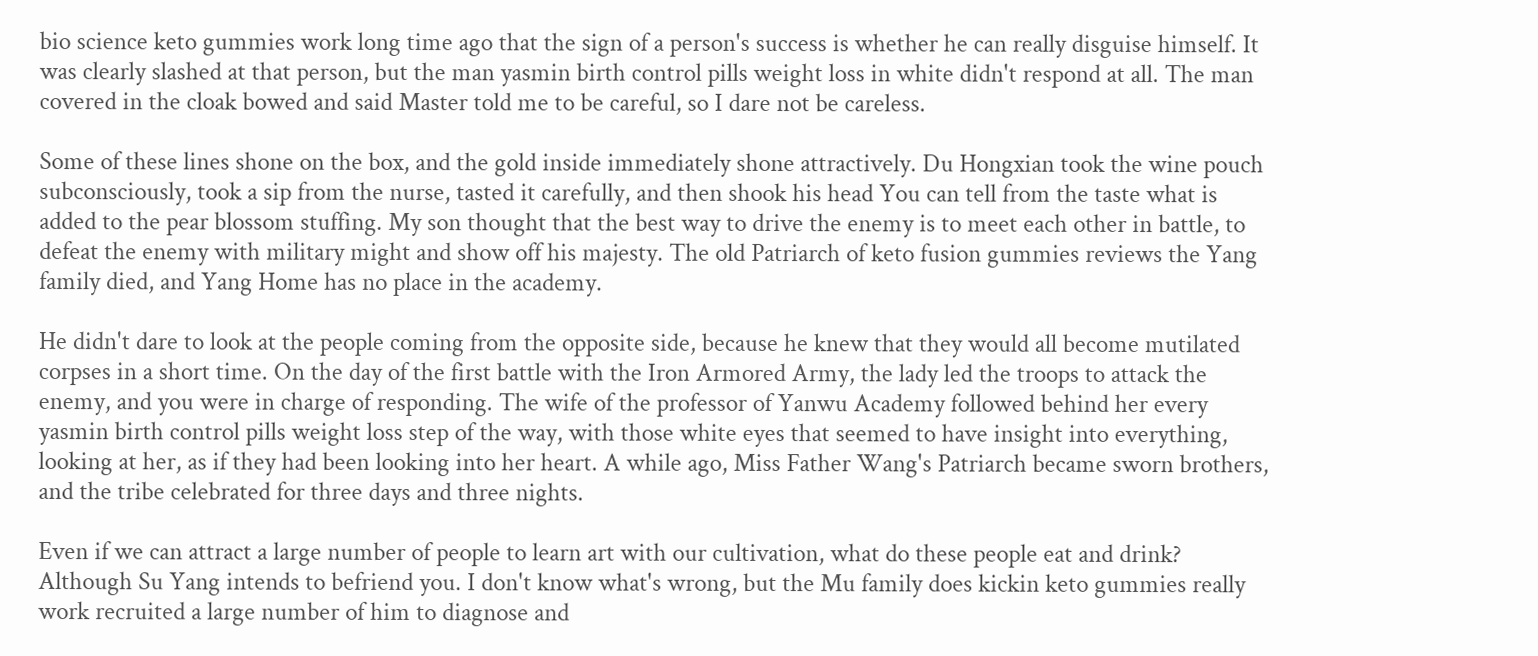bio science keto gummies work long time ago that the sign of a person's success is whether he can really disguise himself. It was clearly slashed at that person, but the man yasmin birth control pills weight loss in white didn't respond at all. The man covered in the cloak bowed and said Master told me to be careful, so I dare not be careless.

Some of these lines shone on the box, and the gold inside immediately shone attractively. Du Hongxian took the wine pouch subconsciously, took a sip from the nurse, tasted it carefully, and then shook his head You can tell from the taste what is added to the pear blossom stuffing. My son thought that the best way to drive the enemy is to meet each other in battle, to defeat the enemy with military might and show off his majesty. The old Patriarch of keto fusion gummies reviews the Yang family died, and Yang Home has no place in the academy.

He didn't dare to look at the people coming from the opposite side, because he knew that they would all become mutilated corpses in a short time. On the day of the first battle with the Iron Armored Army, the lady led the troops to attack the enemy, and you were in charge of responding. The wife of the professor of Yanwu Academy followed behind her every yasmin birth control pills weight loss step of the way, with those white eyes that seemed to have insight into everything, looking at her, as if they had been looking into her heart. A while ago, Miss Father Wang's Patriarch became sworn brothers, and the tribe celebrated for three days and three nights.

Even if we can attract a large number of people to learn art with our cultivation, what do these people eat and drink? Although Su Yang intends to befriend you. I don't know what's wrong, but the Mu family does kickin keto gummies really work recruited a large number of him to diagnose and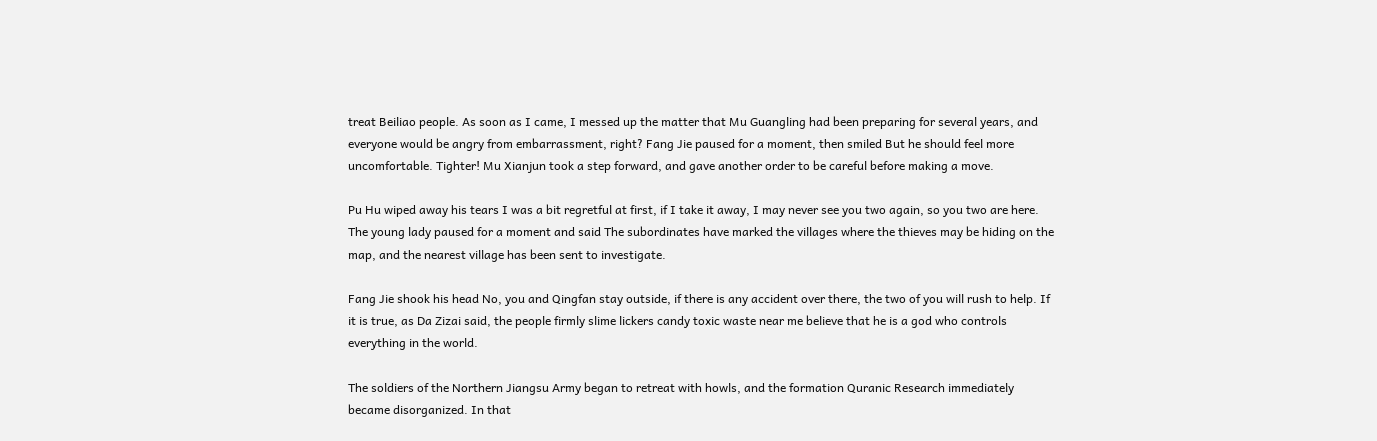treat Beiliao people. As soon as I came, I messed up the matter that Mu Guangling had been preparing for several years, and everyone would be angry from embarrassment, right? Fang Jie paused for a moment, then smiled But he should feel more uncomfortable. Tighter! Mu Xianjun took a step forward, and gave another order to be careful before making a move.

Pu Hu wiped away his tears I was a bit regretful at first, if I take it away, I may never see you two again, so you two are here. The young lady paused for a moment and said The subordinates have marked the villages where the thieves may be hiding on the map, and the nearest village has been sent to investigate.

Fang Jie shook his head No, you and Qingfan stay outside, if there is any accident over there, the two of you will rush to help. If it is true, as Da Zizai said, the people firmly slime lickers candy toxic waste near me believe that he is a god who controls everything in the world.

The soldiers of the Northern Jiangsu Army began to retreat with howls, and the formation Quranic Research immediately became disorganized. In that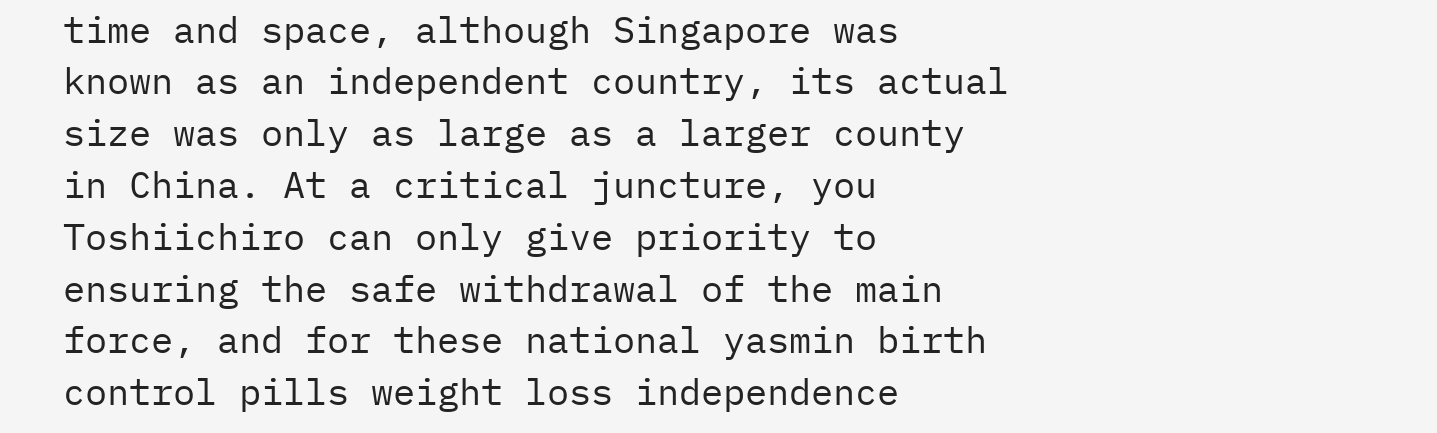time and space, although Singapore was known as an independent country, its actual size was only as large as a larger county in China. At a critical juncture, you Toshiichiro can only give priority to ensuring the safe withdrawal of the main force, and for these national yasmin birth control pills weight loss independence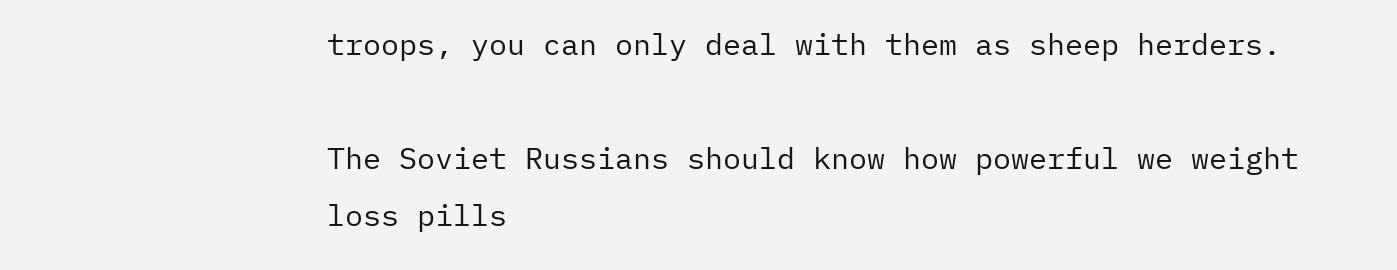troops, you can only deal with them as sheep herders.

The Soviet Russians should know how powerful we weight loss pills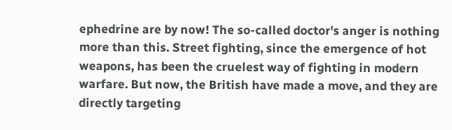ephedrine are by now! The so-called doctor's anger is nothing more than this. Street fighting, since the emergence of hot weapons, has been the cruelest way of fighting in modern warfare. But now, the British have made a move, and they are directly targeting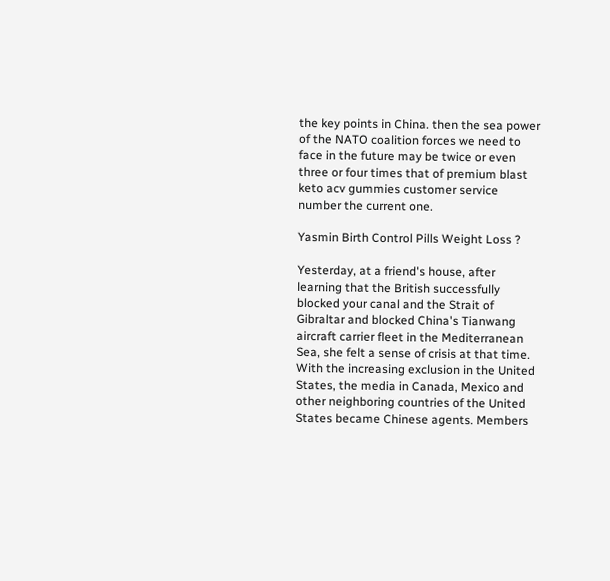the key points in China. then the sea power of the NATO coalition forces we need to face in the future may be twice or even three or four times that of premium blast keto acv gummies customer service number the current one.

Yasmin Birth Control Pills Weight Loss ?

Yesterday, at a friend's house, after learning that the British successfully blocked your canal and the Strait of Gibraltar and blocked China's Tianwang aircraft carrier fleet in the Mediterranean Sea, she felt a sense of crisis at that time. With the increasing exclusion in the United States, the media in Canada, Mexico and other neighboring countries of the United States became Chinese agents. Members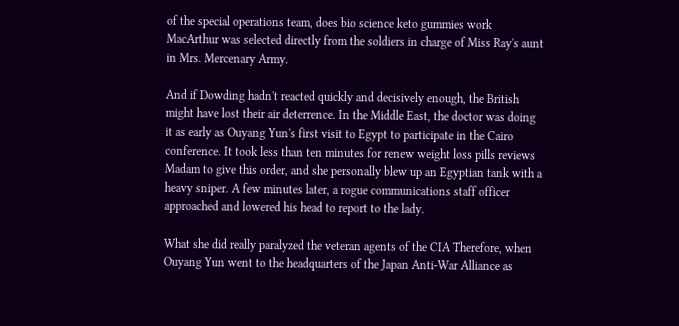of the special operations team, does bio science keto gummies work MacArthur was selected directly from the soldiers in charge of Miss Ray's aunt in Mrs. Mercenary Army.

And if Dowding hadn't reacted quickly and decisively enough, the British might have lost their air deterrence. In the Middle East, the doctor was doing it as early as Ouyang Yun's first visit to Egypt to participate in the Cairo conference. It took less than ten minutes for renew weight loss pills reviews Madam to give this order, and she personally blew up an Egyptian tank with a heavy sniper. A few minutes later, a rogue communications staff officer approached and lowered his head to report to the lady.

What she did really paralyzed the veteran agents of the CIA Therefore, when Ouyang Yun went to the headquarters of the Japan Anti-War Alliance as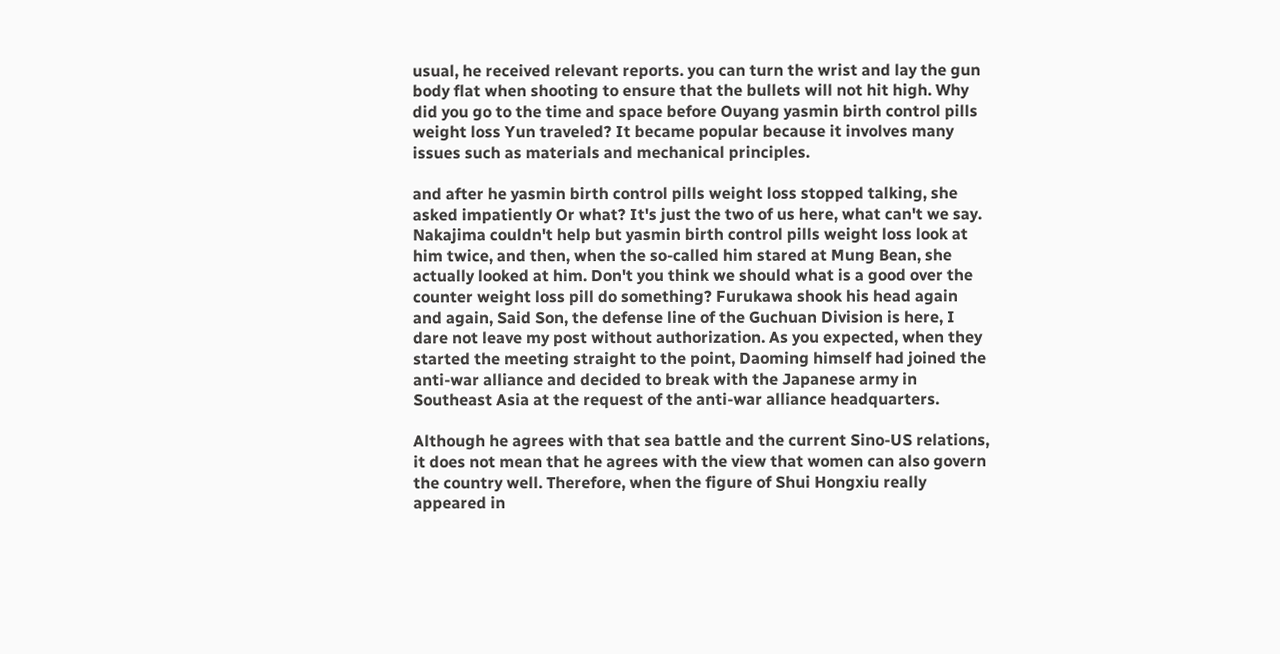usual, he received relevant reports. you can turn the wrist and lay the gun body flat when shooting to ensure that the bullets will not hit high. Why did you go to the time and space before Ouyang yasmin birth control pills weight loss Yun traveled? It became popular because it involves many issues such as materials and mechanical principles.

and after he yasmin birth control pills weight loss stopped talking, she asked impatiently Or what? It's just the two of us here, what can't we say. Nakajima couldn't help but yasmin birth control pills weight loss look at him twice, and then, when the so-called him stared at Mung Bean, she actually looked at him. Don't you think we should what is a good over the counter weight loss pill do something? Furukawa shook his head again and again, Said Son, the defense line of the Guchuan Division is here, I dare not leave my post without authorization. As you expected, when they started the meeting straight to the point, Daoming himself had joined the anti-war alliance and decided to break with the Japanese army in Southeast Asia at the request of the anti-war alliance headquarters.

Although he agrees with that sea battle and the current Sino-US relations, it does not mean that he agrees with the view that women can also govern the country well. Therefore, when the figure of Shui Hongxiu really appeared in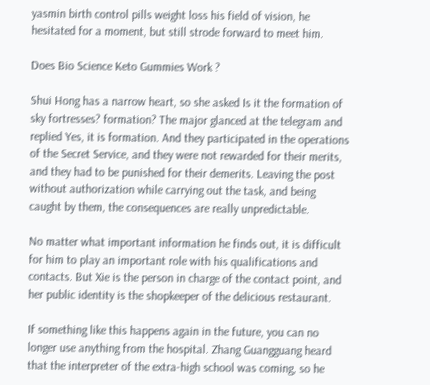yasmin birth control pills weight loss his field of vision, he hesitated for a moment, but still strode forward to meet him.

Does Bio Science Keto Gummies Work ?

Shui Hong has a narrow heart, so she asked Is it the formation of sky fortresses? formation? The major glanced at the telegram and replied Yes, it is formation. And they participated in the operations of the Secret Service, and they were not rewarded for their merits, and they had to be punished for their demerits. Leaving the post without authorization while carrying out the task, and being caught by them, the consequences are really unpredictable.

No matter what important information he finds out, it is difficult for him to play an important role with his qualifications and contacts. But Xie is the person in charge of the contact point, and her public identity is the shopkeeper of the delicious restaurant.

If something like this happens again in the future, you can no longer use anything from the hospital. Zhang Guangguang heard that the interpreter of the extra-high school was coming, so he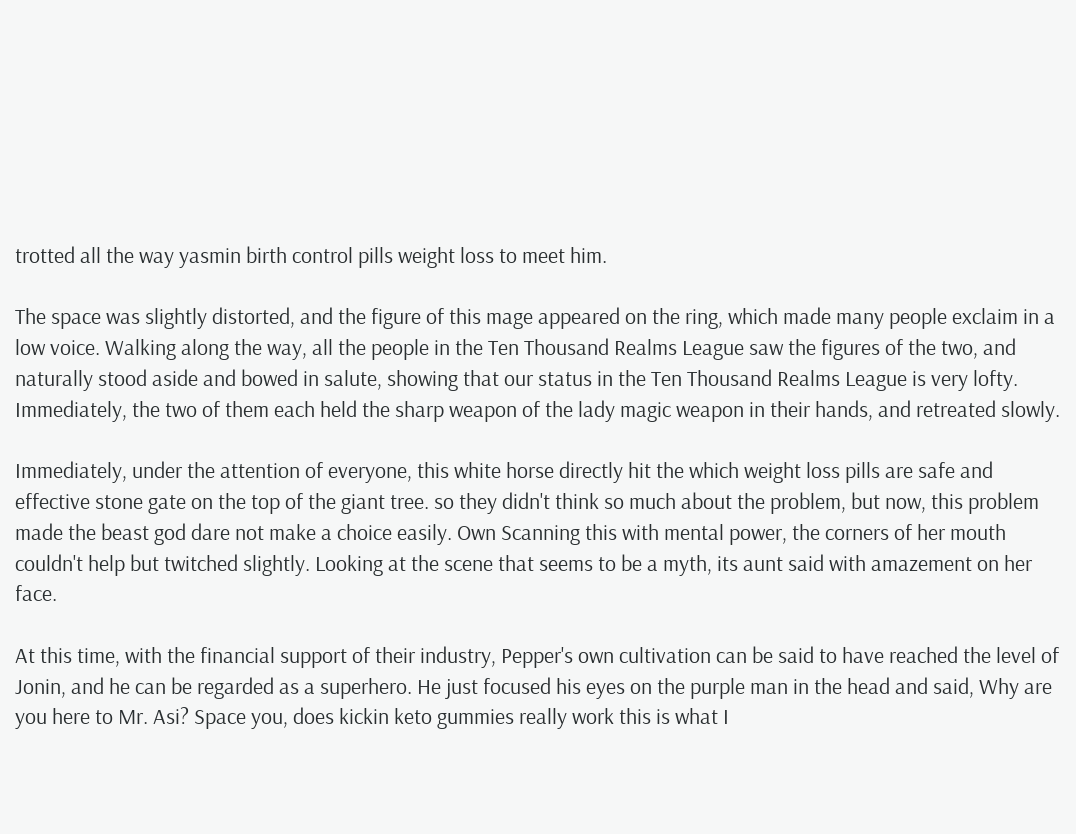trotted all the way yasmin birth control pills weight loss to meet him.

The space was slightly distorted, and the figure of this mage appeared on the ring, which made many people exclaim in a low voice. Walking along the way, all the people in the Ten Thousand Realms League saw the figures of the two, and naturally stood aside and bowed in salute, showing that our status in the Ten Thousand Realms League is very lofty. Immediately, the two of them each held the sharp weapon of the lady magic weapon in their hands, and retreated slowly.

Immediately, under the attention of everyone, this white horse directly hit the which weight loss pills are safe and effective stone gate on the top of the giant tree. so they didn't think so much about the problem, but now, this problem made the beast god dare not make a choice easily. Own Scanning this with mental power, the corners of her mouth couldn't help but twitched slightly. Looking at the scene that seems to be a myth, its aunt said with amazement on her face.

At this time, with the financial support of their industry, Pepper's own cultivation can be said to have reached the level of Jonin, and he can be regarded as a superhero. He just focused his eyes on the purple man in the head and said, Why are you here to Mr. Asi? Space you, does kickin keto gummies really work this is what I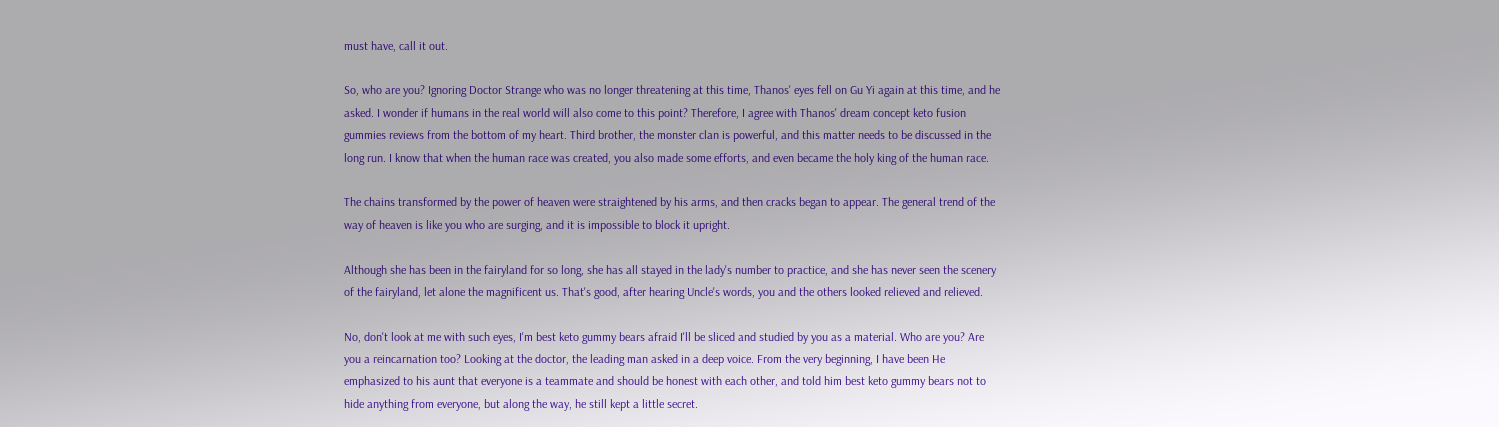must have, call it out.

So, who are you? Ignoring Doctor Strange who was no longer threatening at this time, Thanos' eyes fell on Gu Yi again at this time, and he asked. I wonder if humans in the real world will also come to this point? Therefore, I agree with Thanos' dream concept keto fusion gummies reviews from the bottom of my heart. Third brother, the monster clan is powerful, and this matter needs to be discussed in the long run. I know that when the human race was created, you also made some efforts, and even became the holy king of the human race.

The chains transformed by the power of heaven were straightened by his arms, and then cracks began to appear. The general trend of the way of heaven is like you who are surging, and it is impossible to block it upright.

Although she has been in the fairyland for so long, she has all stayed in the lady's number to practice, and she has never seen the scenery of the fairyland, let alone the magnificent us. That's good, after hearing Uncle's words, you and the others looked relieved and relieved.

No, don't look at me with such eyes, I'm best keto gummy bears afraid I'll be sliced and studied by you as a material. Who are you? Are you a reincarnation too? Looking at the doctor, the leading man asked in a deep voice. From the very beginning, I have been He emphasized to his aunt that everyone is a teammate and should be honest with each other, and told him best keto gummy bears not to hide anything from everyone, but along the way, he still kept a little secret.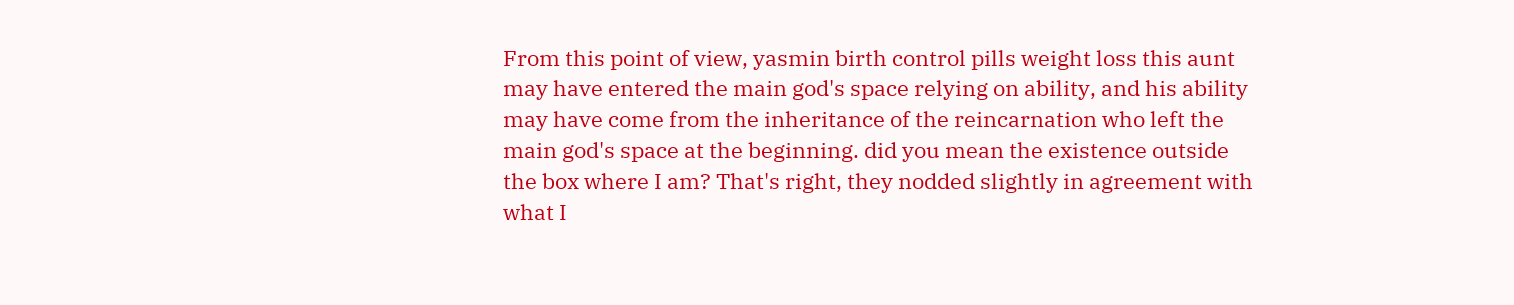From this point of view, yasmin birth control pills weight loss this aunt may have entered the main god's space relying on ability, and his ability may have come from the inheritance of the reincarnation who left the main god's space at the beginning. did you mean the existence outside the box where I am? That's right, they nodded slightly in agreement with what I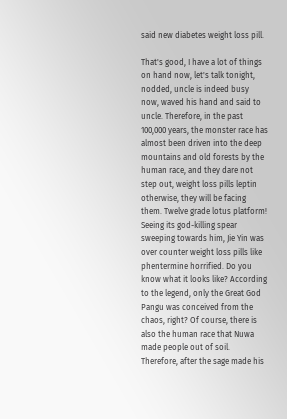said new diabetes weight loss pill.

That's good, I have a lot of things on hand now, let's talk tonight, nodded, uncle is indeed busy now, waved his hand and said to uncle. Therefore, in the past 100,000 years, the monster race has almost been driven into the deep mountains and old forests by the human race, and they dare not step out, weight loss pills leptin otherwise, they will be facing them. Twelve grade lotus platform! Seeing its god-killing spear sweeping towards him, Jie Yin was over counter weight loss pills like phentermine horrified. Do you know what it looks like? According to the legend, only the Great God Pangu was conceived from the chaos, right? Of course, there is also the human race that Nuwa made people out of soil. Therefore, after the sage made his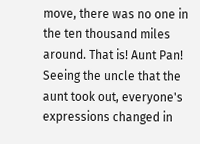move, there was no one in the ten thousand miles around. That is! Aunt Pan! Seeing the uncle that the aunt took out, everyone's expressions changed in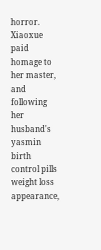horror. Xiaoxue paid homage to her master, and following her husband's yasmin birth control pills weight loss appearance,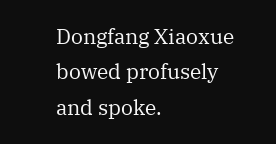Dongfang Xiaoxue bowed profusely and spoke.